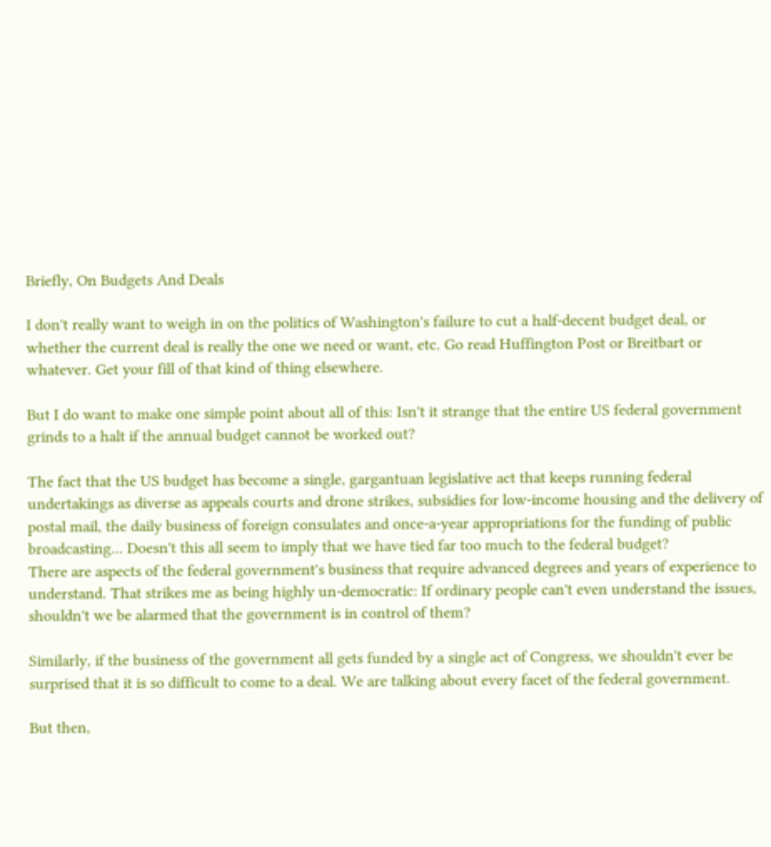Briefly, On Budgets And Deals

I don't really want to weigh in on the politics of Washington's failure to cut a half-decent budget deal, or whether the current deal is really the one we need or want, etc. Go read Huffington Post or Breitbart or whatever. Get your fill of that kind of thing elsewhere.

But I do want to make one simple point about all of this: Isn't it strange that the entire US federal government grinds to a halt if the annual budget cannot be worked out?

The fact that the US budget has become a single, gargantuan legislative act that keeps running federal undertakings as diverse as appeals courts and drone strikes, subsidies for low-income housing and the delivery of postal mail, the daily business of foreign consulates and once-a-year appropriations for the funding of public broadcasting... Doesn't this all seem to imply that we have tied far too much to the federal budget?
There are aspects of the federal government's business that require advanced degrees and years of experience to understand. That strikes me as being highly un-democratic: If ordinary people can't even understand the issues, shouldn't we be alarmed that the government is in control of them?

Similarly, if the business of the government all gets funded by a single act of Congress, we shouldn't ever be surprised that it is so difficult to come to a deal. We are talking about every facet of the federal government.

But then,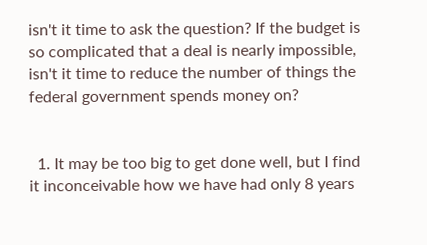isn't it time to ask the question? If the budget is so complicated that a deal is nearly impossible, isn't it time to reduce the number of things the federal government spends money on?


  1. It may be too big to get done well, but I find it inconceivable how we have had only 8 years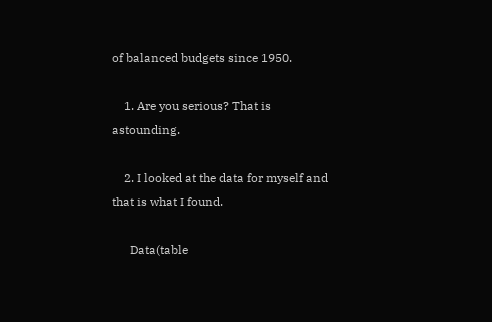of balanced budgets since 1950.

    1. Are you serious? That is astounding.

    2. I looked at the data for myself and that is what I found.

      Data(table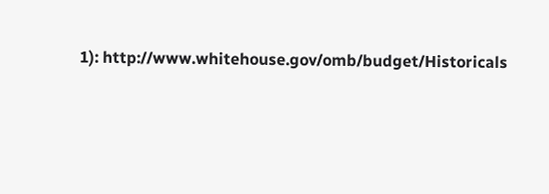1): http://www.whitehouse.gov/omb/budget/Historicals